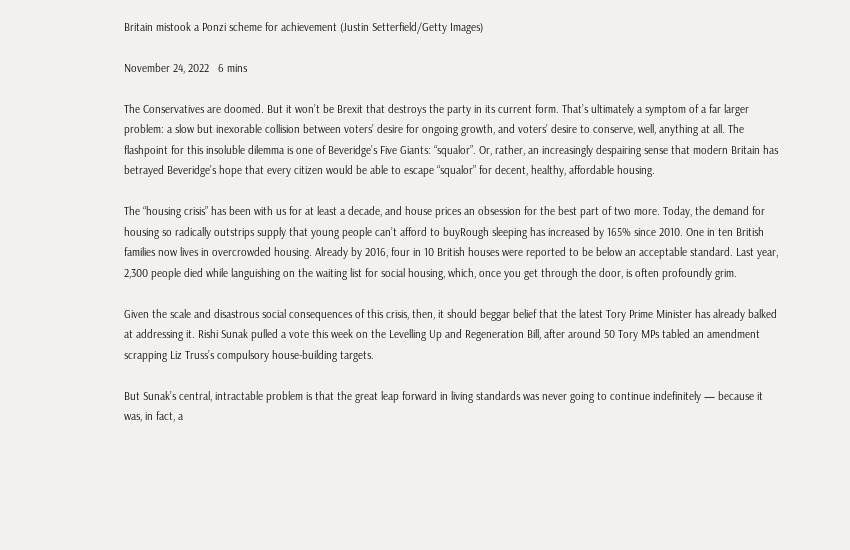Britain mistook a Ponzi scheme for achievement (Justin Setterfield/Getty Images)

November 24, 2022   6 mins

The Conservatives are doomed. But it won’t be Brexit that destroys the party in its current form. That’s ultimately a symptom of a far larger problem: a slow but inexorable collision between voters’ desire for ongoing growth, and voters’ desire to conserve, well, anything at all. The flashpoint for this insoluble dilemma is one of Beveridge’s Five Giants: “squalor”. Or, rather, an increasingly despairing sense that modern Britain has betrayed Beveridge’s hope that every citizen would be able to escape “squalor” for decent, healthy, affordable housing.

The “housing crisis” has been with us for at least a decade, and house prices an obsession for the best part of two more. Today, the demand for housing so radically outstrips supply that young people can’t afford to buyRough sleeping has increased by 165% since 2010. One in ten British families now lives in overcrowded housing. Already by 2016, four in 10 British houses were reported to be below an acceptable standard. Last year, 2,300 people died while languishing on the waiting list for social housing, which, once you get through the door, is often profoundly grim.

Given the scale and disastrous social consequences of this crisis, then, it should beggar belief that the latest Tory Prime Minister has already balked at addressing it. Rishi Sunak pulled a vote this week on the Levelling Up and Regeneration Bill, after around 50 Tory MPs tabled an amendment scrapping Liz Truss’s compulsory house-building targets.

But Sunak’s central, intractable problem is that the great leap forward in living standards was never going to continue indefinitely — because it was, in fact, a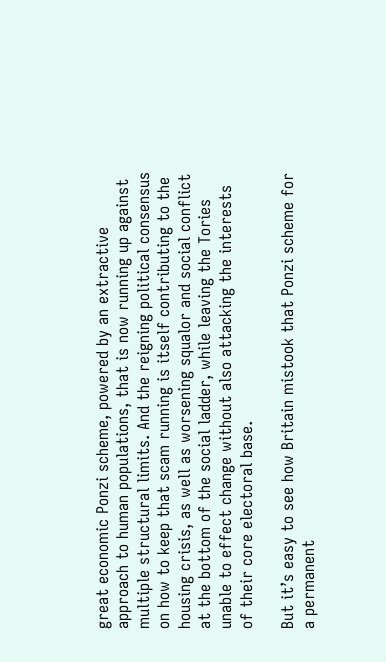great economic Ponzi scheme, powered by an extractive approach to human populations, that is now running up against multiple structural limits. And the reigning political consensus on how to keep that scam running is itself contributing to the housing crisis, as well as worsening squalor and social conflict at the bottom of the social ladder, while leaving the Tories unable to effect change without also attacking the interests of their core electoral base.

But it’s easy to see how Britain mistook that Ponzi scheme for a permanent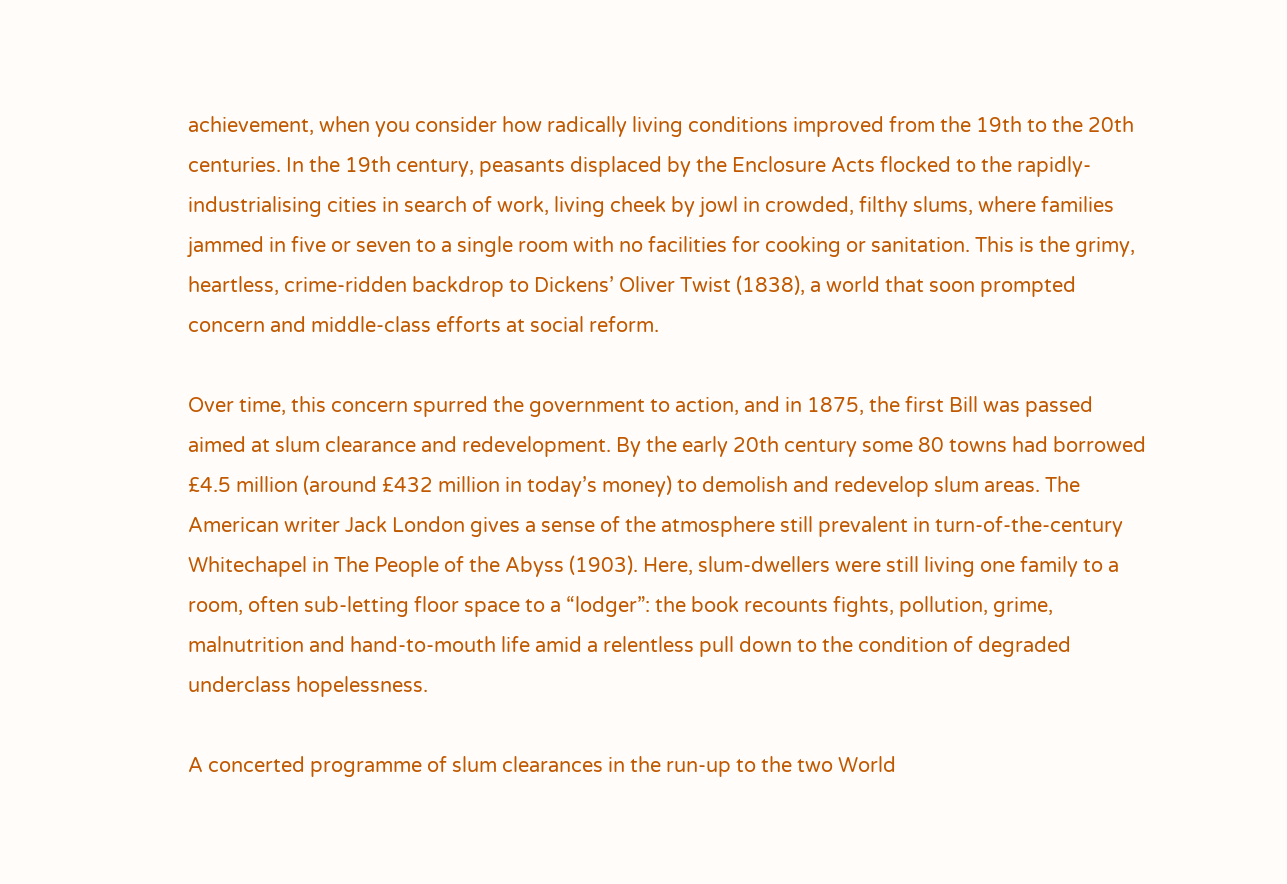achievement, when you consider how radically living conditions improved from the 19th to the 20th centuries. In the 19th century, peasants displaced by the Enclosure Acts flocked to the rapidly-industrialising cities in search of work, living cheek by jowl in crowded, filthy slums, where families jammed in five or seven to a single room with no facilities for cooking or sanitation. This is the grimy, heartless, crime-ridden backdrop to Dickens’ Oliver Twist (1838), a world that soon prompted concern and middle-class efforts at social reform.

Over time, this concern spurred the government to action, and in 1875, the first Bill was passed aimed at slum clearance and redevelopment. By the early 20th century some 80 towns had borrowed £4.5 million (around £432 million in today’s money) to demolish and redevelop slum areas. The American writer Jack London gives a sense of the atmosphere still prevalent in turn-of-the-century Whitechapel in The People of the Abyss (1903). Here, slum-dwellers were still living one family to a room, often sub-letting floor space to a “lodger”: the book recounts fights, pollution, grime, malnutrition and hand-to-mouth life amid a relentless pull down to the condition of degraded underclass hopelessness.

A concerted programme of slum clearances in the run-up to the two World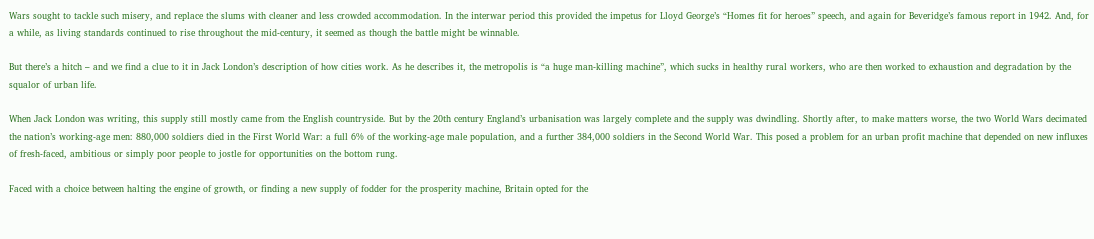Wars sought to tackle such misery, and replace the slums with cleaner and less crowded accommodation. In the interwar period this provided the impetus for Lloyd George’s “Homes fit for heroes” speech, and again for Beveridge’s famous report in 1942. And, for a while, as living standards continued to rise throughout the mid-century, it seemed as though the battle might be winnable.

But there’s a hitch – and we find a clue to it in Jack London’s description of how cities work. As he describes it, the metropolis is “a huge man-killing machine”, which sucks in healthy rural workers, who are then worked to exhaustion and degradation by the squalor of urban life.

When Jack London was writing, this supply still mostly came from the English countryside. But by the 20th century England’s urbanisation was largely complete and the supply was dwindling. Shortly after, to make matters worse, the two World Wars decimated the nation’s working-age men: 880,000 soldiers died in the First World War: a full 6% of the working-age male population, and a further 384,000 soldiers in the Second World War. This posed a problem for an urban profit machine that depended on new influxes of fresh-faced, ambitious or simply poor people to jostle for opportunities on the bottom rung.

Faced with a choice between halting the engine of growth, or finding a new supply of fodder for the prosperity machine, Britain opted for the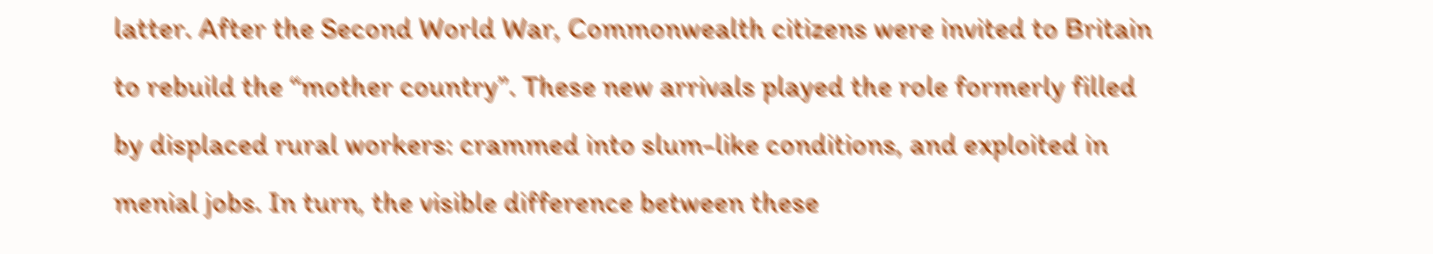latter. After the Second World War, Commonwealth citizens were invited to Britain to rebuild the “mother country”. These new arrivals played the role formerly filled by displaced rural workers: crammed into slum-like conditions, and exploited in menial jobs. In turn, the visible difference between these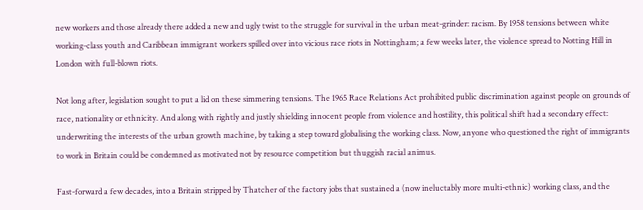new workers and those already there added a new and ugly twist to the struggle for survival in the urban meat-grinder: racism. By 1958 tensions between white working-class youth and Caribbean immigrant workers spilled over into vicious race riots in Nottingham; a few weeks later, the violence spread to Notting Hill in London with full-blown riots.

Not long after, legislation sought to put a lid on these simmering tensions. The 1965 Race Relations Act prohibited public discrimination against people on grounds of race, nationality or ethnicity. And along with rightly and justly shielding innocent people from violence and hostility, this political shift had a secondary effect: underwriting the interests of the urban growth machine, by taking a step toward globalising the working class. Now, anyone who questioned the right of immigrants to work in Britain could be condemned as motivated not by resource competition but thuggish racial animus.

Fast-forward a few decades, into a Britain stripped by Thatcher of the factory jobs that sustained a (now ineluctably more multi-ethnic) working class, and the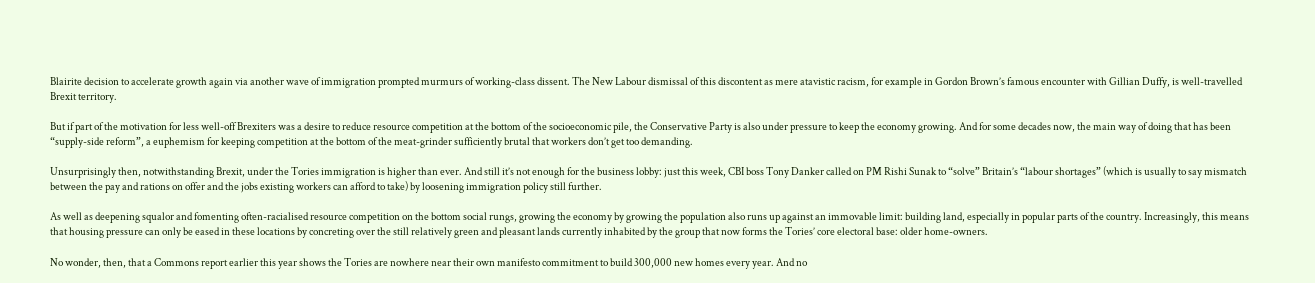Blairite decision to accelerate growth again via another wave of immigration prompted murmurs of working-class dissent. The New Labour dismissal of this discontent as mere atavistic racism, for example in Gordon Brown’s famous encounter with Gillian Duffy, is well-travelled Brexit territory.

But if part of the motivation for less well-off Brexiters was a desire to reduce resource competition at the bottom of the socioeconomic pile, the Conservative Party is also under pressure to keep the economy growing. And for some decades now, the main way of doing that has been “supply-side reform”, a euphemism for keeping competition at the bottom of the meat-grinder sufficiently brutal that workers don’t get too demanding.

Unsurprisingly then, notwithstanding Brexit, under the Tories immigration is higher than ever. And still it’s not enough for the business lobby: just this week, CBI boss Tony Danker called on PM Rishi Sunak to “solve” Britain’s “labour shortages” (which is usually to say mismatch between the pay and rations on offer and the jobs existing workers can afford to take) by loosening immigration policy still further.

As well as deepening squalor and fomenting often-racialised resource competition on the bottom social rungs, growing the economy by growing the population also runs up against an immovable limit: building land, especially in popular parts of the country. Increasingly, this means that housing pressure can only be eased in these locations by concreting over the still relatively green and pleasant lands currently inhabited by the group that now forms the Tories’ core electoral base: older home-owners.

No wonder, then, that a Commons report earlier this year shows the Tories are nowhere near their own manifesto commitment to build 300,000 new homes every year. And no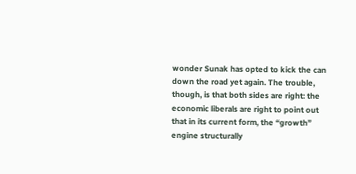wonder Sunak has opted to kick the can down the road yet again. The trouble, though, is that both sides are right: the economic liberals are right to point out that in its current form, the “growth” engine structurally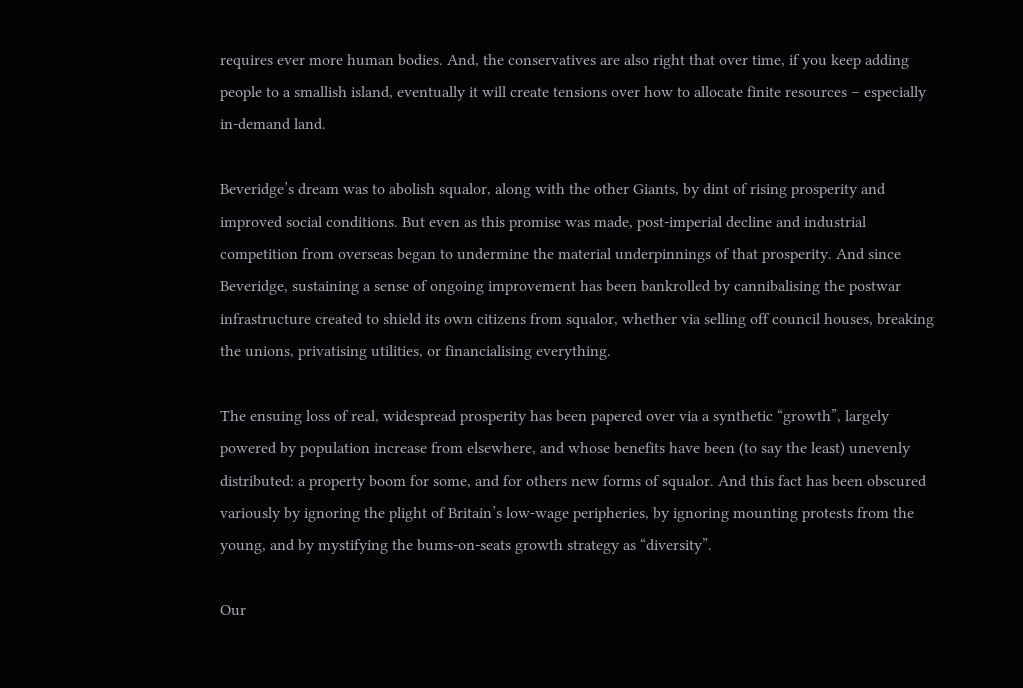requires ever more human bodies. And, the conservatives are also right that over time, if you keep adding people to a smallish island, eventually it will create tensions over how to allocate finite resources – especially in-demand land.

Beveridge’s dream was to abolish squalor, along with the other Giants, by dint of rising prosperity and improved social conditions. But even as this promise was made, post-imperial decline and industrial competition from overseas began to undermine the material underpinnings of that prosperity. And since Beveridge, sustaining a sense of ongoing improvement has been bankrolled by cannibalising the postwar infrastructure created to shield its own citizens from squalor, whether via selling off council houses, breaking the unions, privatising utilities, or financialising everything.

The ensuing loss of real, widespread prosperity has been papered over via a synthetic “growth”, largely powered by population increase from elsewhere, and whose benefits have been (to say the least) unevenly distributed: a property boom for some, and for others new forms of squalor. And this fact has been obscured variously by ignoring the plight of Britain’s low-wage peripheries, by ignoring mounting protests from the young, and by mystifying the bums-on-seats growth strategy as “diversity”.

Our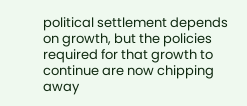political settlement depends on growth, but the policies required for that growth to continue are now chipping away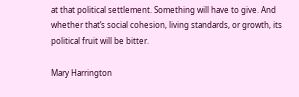at that political settlement. Something will have to give. And whether that’s social cohesion, living standards, or growth, its political fruit will be bitter.

Mary Harrington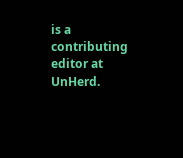is a contributing editor at UnHerd.